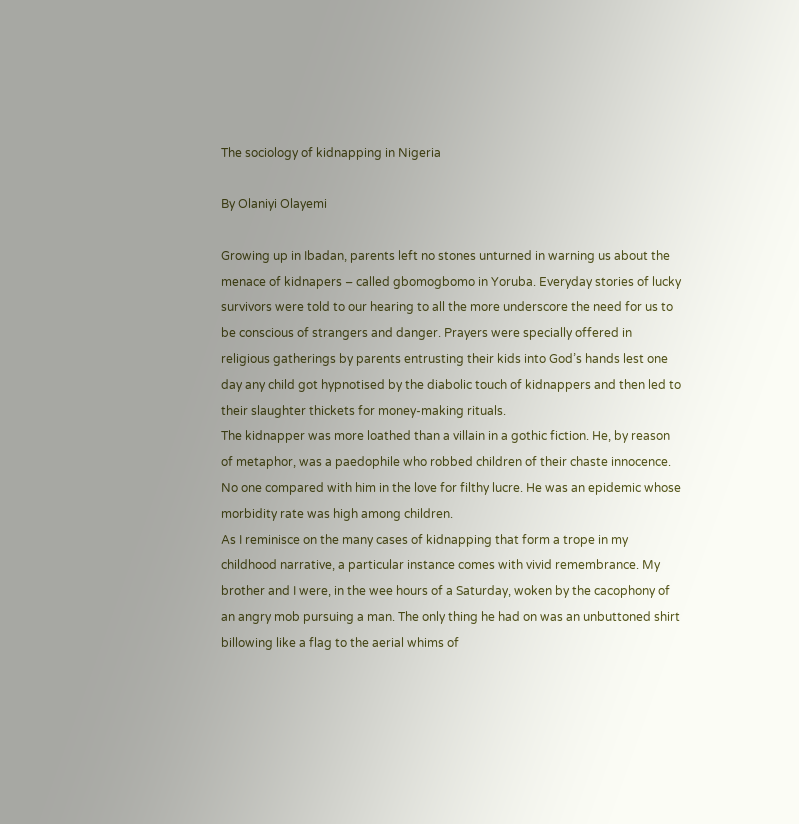The sociology of kidnapping in Nigeria

By Olaniyi Olayemi

Growing up in Ibadan, parents left no stones unturned in warning us about the menace of kidnapers – called gbomogbomo in Yoruba. Everyday stories of lucky survivors were told to our hearing to all the more underscore the need for us to be conscious of strangers and danger. Prayers were specially offered in religious gatherings by parents entrusting their kids into God’s hands lest one day any child got hypnotised by the diabolic touch of kidnappers and then led to their slaughter thickets for money-making rituals.
The kidnapper was more loathed than a villain in a gothic fiction. He, by reason of metaphor, was a paedophile who robbed children of their chaste innocence. No one compared with him in the love for filthy lucre. He was an epidemic whose morbidity rate was high among children.
As I reminisce on the many cases of kidnapping that form a trope in my childhood narrative, a particular instance comes with vivid remembrance. My brother and I were, in the wee hours of a Saturday, woken by the cacophony of an angry mob pursuing a man. The only thing he had on was an unbuttoned shirt billowing like a flag to the aerial whims of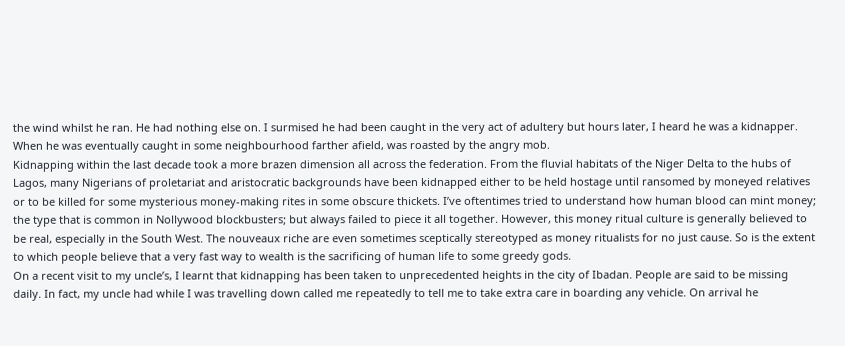the wind whilst he ran. He had nothing else on. I surmised he had been caught in the very act of adultery but hours later, I heard he was a kidnapper. When he was eventually caught in some neighbourhood farther afield, was roasted by the angry mob.
Kidnapping within the last decade took a more brazen dimension all across the federation. From the fluvial habitats of the Niger Delta to the hubs of Lagos, many Nigerians of proletariat and aristocratic backgrounds have been kidnapped either to be held hostage until ransomed by moneyed relatives or to be killed for some mysterious money-making rites in some obscure thickets. I’ve oftentimes tried to understand how human blood can mint money; the type that is common in Nollywood blockbusters; but always failed to piece it all together. However, this money ritual culture is generally believed to be real, especially in the South West. The nouveaux riche are even sometimes sceptically stereotyped as money ritualists for no just cause. So is the extent to which people believe that a very fast way to wealth is the sacrificing of human life to some greedy gods.
On a recent visit to my uncle’s, I learnt that kidnapping has been taken to unprecedented heights in the city of Ibadan. People are said to be missing daily. In fact, my uncle had while I was travelling down called me repeatedly to tell me to take extra care in boarding any vehicle. On arrival he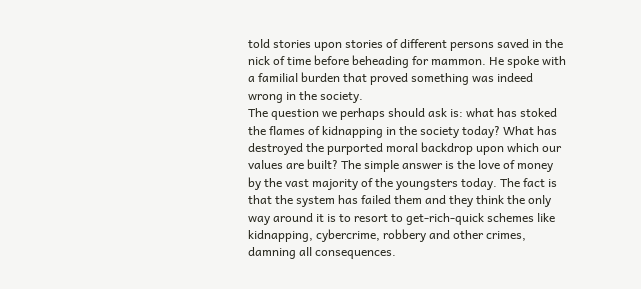told stories upon stories of different persons saved in the nick of time before beheading for mammon. He spoke with a familial burden that proved something was indeed wrong in the society.
The question we perhaps should ask is: what has stoked the flames of kidnapping in the society today? What has destroyed the purported moral backdrop upon which our values are built? The simple answer is the love of money by the vast majority of the youngsters today. The fact is that the system has failed them and they think the only way around it is to resort to get-rich-quick schemes like kidnapping, cybercrime, robbery and other crimes, damning all consequences.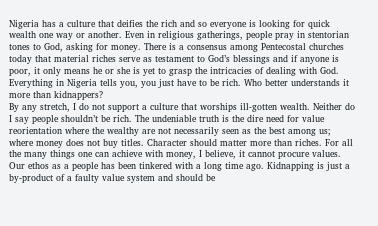Nigeria has a culture that deifies the rich and so everyone is looking for quick wealth one way or another. Even in religious gatherings, people pray in stentorian tones to God, asking for money. There is a consensus among Pentecostal churches today that material riches serve as testament to God’s blessings and if anyone is poor, it only means he or she is yet to grasp the intricacies of dealing with God. Everything in Nigeria tells you, you just have to be rich. Who better understands it more than kidnappers?
By any stretch, I do not support a culture that worships ill-gotten wealth. Neither do I say people shouldn’t be rich. The undeniable truth is the dire need for value reorientation where the wealthy are not necessarily seen as the best among us; where money does not buy titles. Character should matter more than riches. For all the many things one can achieve with money, I believe, it cannot procure values. Our ethos as a people has been tinkered with a long time ago. Kidnapping is just a by-product of a faulty value system and should be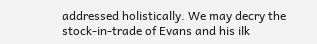addressed holistically. We may decry the stock-in-trade of Evans and his ilk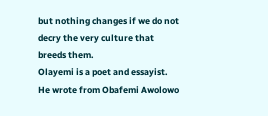but nothing changes if we do not decry the very culture that breeds them.
Olayemi is a poet and essayist. He wrote from Obafemi Awolowo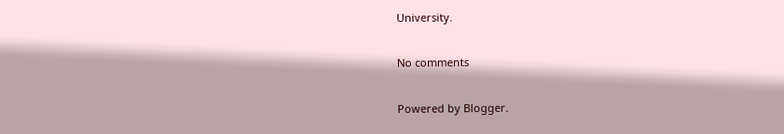University.

No comments

Powered by Blogger.